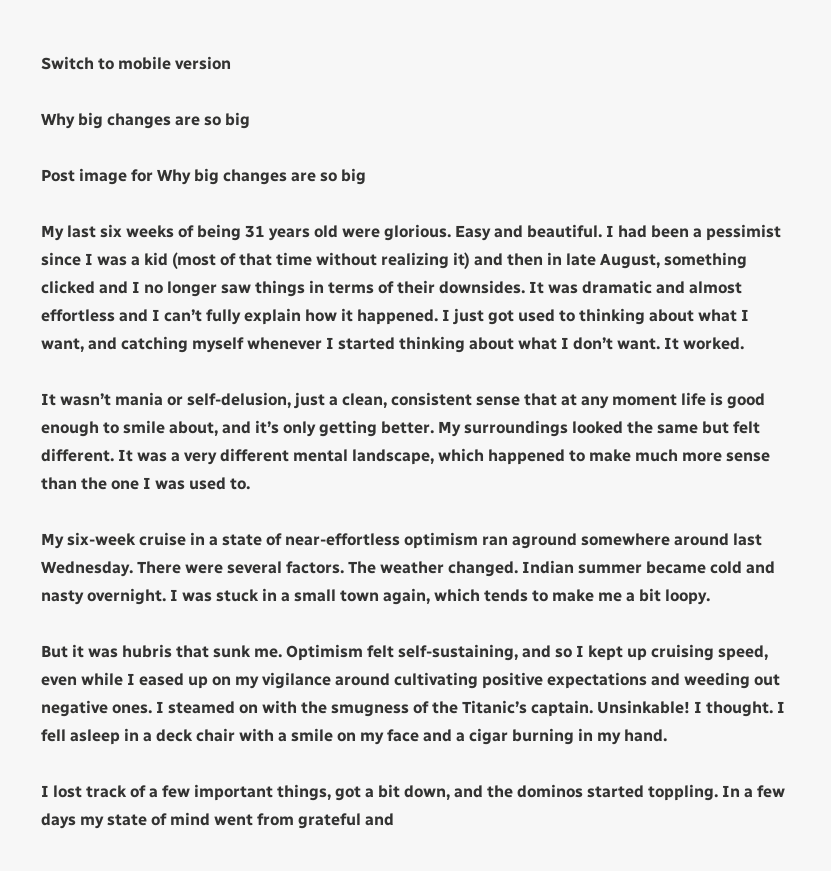Switch to mobile version

Why big changes are so big

Post image for Why big changes are so big

My last six weeks of being 31 years old were glorious. Easy and beautiful. I had been a pessimist since I was a kid (most of that time without realizing it) and then in late August, something clicked and I no longer saw things in terms of their downsides. It was dramatic and almost effortless and I can’t fully explain how it happened. I just got used to thinking about what I want, and catching myself whenever I started thinking about what I don’t want. It worked.

It wasn’t mania or self-delusion, just a clean, consistent sense that at any moment life is good enough to smile about, and it’s only getting better. My surroundings looked the same but felt different. It was a very different mental landscape, which happened to make much more sense than the one I was used to.

My six-week cruise in a state of near-effortless optimism ran aground somewhere around last Wednesday. There were several factors. The weather changed. Indian summer became cold and nasty overnight. I was stuck in a small town again, which tends to make me a bit loopy.

But it was hubris that sunk me. Optimism felt self-sustaining, and so I kept up cruising speed, even while I eased up on my vigilance around cultivating positive expectations and weeding out negative ones. I steamed on with the smugness of the Titanic’s captain. Unsinkable! I thought. I fell asleep in a deck chair with a smile on my face and a cigar burning in my hand.

I lost track of a few important things, got a bit down, and the dominos started toppling. In a few days my state of mind went from grateful and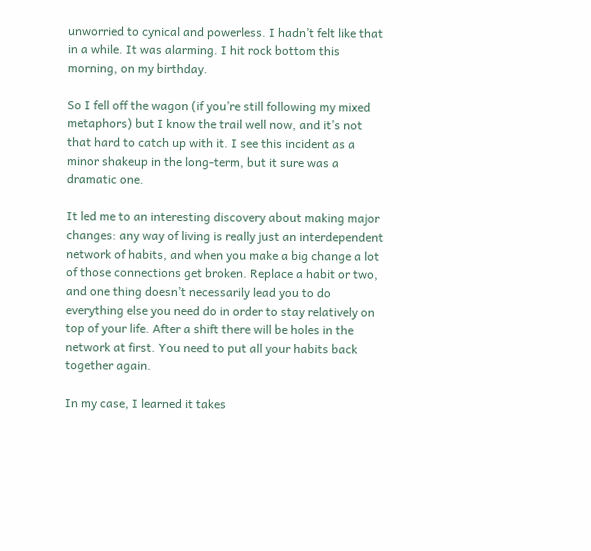unworried to cynical and powerless. I hadn’t felt like that in a while. It was alarming. I hit rock bottom this morning, on my birthday.

So I fell off the wagon (if you’re still following my mixed metaphors) but I know the trail well now, and it’s not that hard to catch up with it. I see this incident as a minor shakeup in the long-term, but it sure was a dramatic one.

It led me to an interesting discovery about making major changes: any way of living is really just an interdependent network of habits, and when you make a big change a lot of those connections get broken. Replace a habit or two, and one thing doesn’t necessarily lead you to do everything else you need do in order to stay relatively on top of your life. After a shift there will be holes in the network at first. You need to put all your habits back together again.

In my case, I learned it takes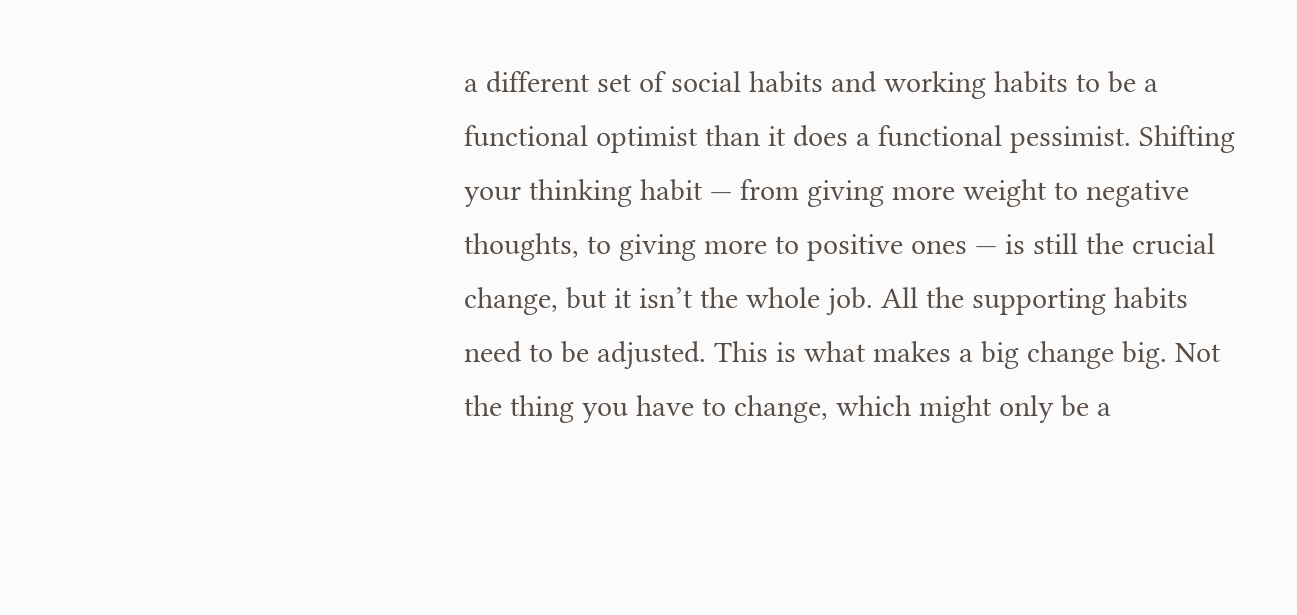a different set of social habits and working habits to be a functional optimist than it does a functional pessimist. Shifting your thinking habit — from giving more weight to negative thoughts, to giving more to positive ones — is still the crucial change, but it isn’t the whole job. All the supporting habits need to be adjusted. This is what makes a big change big. Not the thing you have to change, which might only be a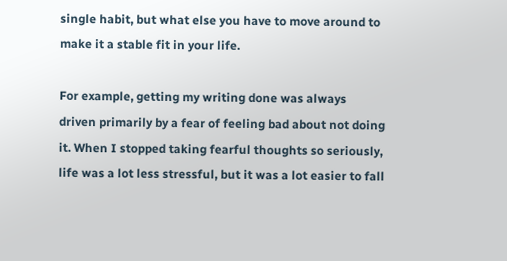single habit, but what else you have to move around to make it a stable fit in your life.

For example, getting my writing done was always driven primarily by a fear of feeling bad about not doing it. When I stopped taking fearful thoughts so seriously, life was a lot less stressful, but it was a lot easier to fall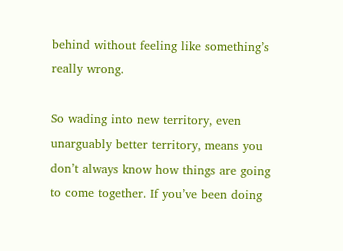behind without feeling like something’s really wrong.

So wading into new territory, even unarguably better territory, means you don’t always know how things are going to come together. If you’ve been doing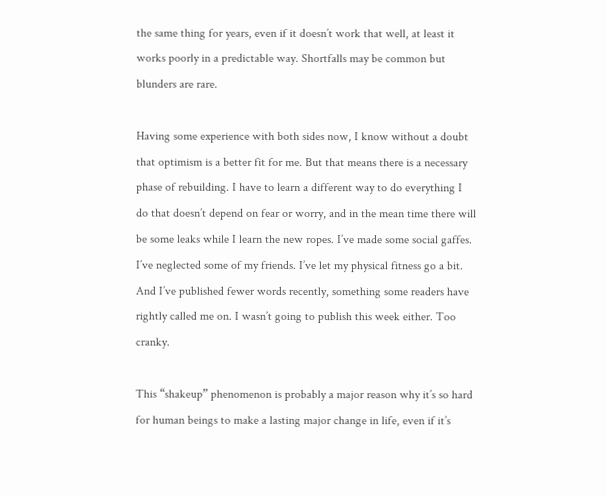the same thing for years, even if it doesn’t work that well, at least it works poorly in a predictable way. Shortfalls may be common but blunders are rare.

Having some experience with both sides now, I know without a doubt that optimism is a better fit for me. But that means there is a necessary phase of rebuilding. I have to learn a different way to do everything I do that doesn’t depend on fear or worry, and in the mean time there will be some leaks while I learn the new ropes. I’ve made some social gaffes. I’ve neglected some of my friends. I’ve let my physical fitness go a bit. And I’ve published fewer words recently, something some readers have rightly called me on. I wasn’t going to publish this week either. Too cranky.

This “shakeup” phenomenon is probably a major reason why it’s so hard for human beings to make a lasting major change in life, even if it’s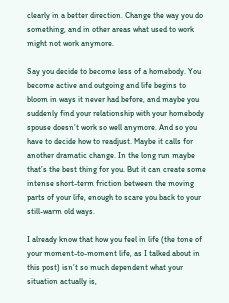clearly in a better direction. Change the way you do something, and in other areas what used to work might not work anymore.

Say you decide to become less of a homebody. You become active and outgoing and life begins to bloom in ways it never had before, and maybe you suddenly find your relationship with your homebody spouse doesn’t work so well anymore. And so you have to decide how to readjust. Maybe it calls for another dramatic change. In the long run maybe that’s the best thing for you. But it can create some intense short-term friction between the moving parts of your life, enough to scare you back to your still-warm old ways.

I already know that how you feel in life (the tone of your moment-to-moment life, as I talked about in this post) isn’t so much dependent what your situation actually is,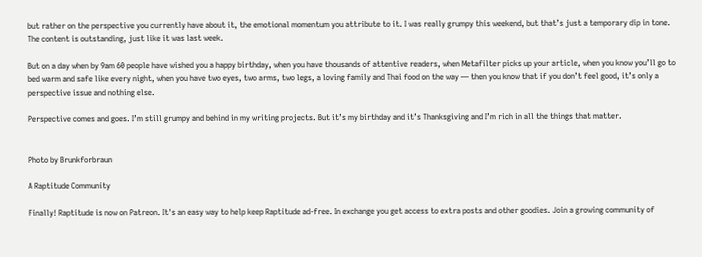but rather on the perspective you currently have about it, the emotional momentum you attribute to it. I was really grumpy this weekend, but that’s just a temporary dip in tone. The content is outstanding, just like it was last week.

But on a day when by 9am 60 people have wished you a happy birthday, when you have thousands of attentive readers, when Metafilter picks up your article, when you know you’ll go to bed warm and safe like every night, when you have two eyes, two arms, two legs, a loving family and Thai food on the way — then you know that if you don’t feel good, it’s only a perspective issue and nothing else.

Perspective comes and goes. I’m still grumpy and behind in my writing projects. But it’s my birthday and it’s Thanksgiving and I’m rich in all the things that matter.


Photo by Brunkforbraun

A Raptitude Community

Finally! Raptitude is now on Patreon. It's an easy way to help keep Raptitude ad-free. In exchange you get access to extra posts and other goodies. Join a growing community of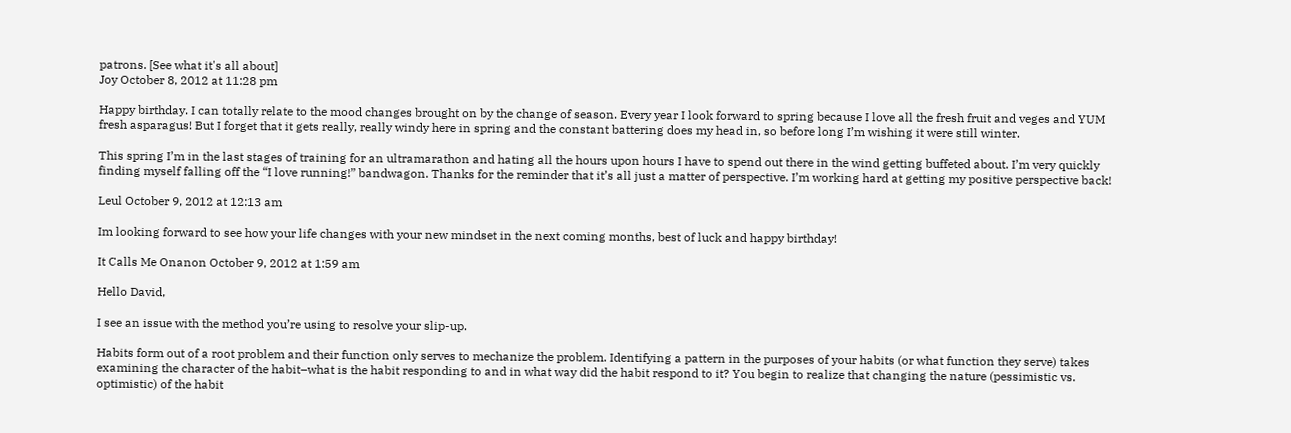patrons. [See what it's all about]
Joy October 8, 2012 at 11:28 pm

Happy birthday. I can totally relate to the mood changes brought on by the change of season. Every year I look forward to spring because I love all the fresh fruit and veges and YUM fresh asparagus! But I forget that it gets really, really windy here in spring and the constant battering does my head in, so before long I’m wishing it were still winter.

This spring I’m in the last stages of training for an ultramarathon and hating all the hours upon hours I have to spend out there in the wind getting buffeted about. I’m very quickly finding myself falling off the “I love running!” bandwagon. Thanks for the reminder that it’s all just a matter of perspective. I’m working hard at getting my positive perspective back!

Leul October 9, 2012 at 12:13 am

Im looking forward to see how your life changes with your new mindset in the next coming months, best of luck and happy birthday!

It Calls Me Onanon October 9, 2012 at 1:59 am

Hello David,

I see an issue with the method you’re using to resolve your slip-up.

Habits form out of a root problem and their function only serves to mechanize the problem. Identifying a pattern in the purposes of your habits (or what function they serve) takes examining the character of the habit–what is the habit responding to and in what way did the habit respond to it? You begin to realize that changing the nature (pessimistic vs. optimistic) of the habit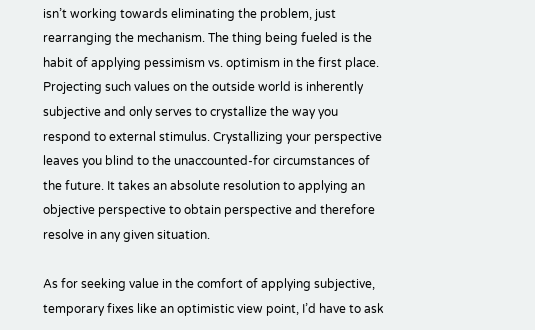isn’t working towards eliminating the problem, just rearranging the mechanism. The thing being fueled is the habit of applying pessimism vs. optimism in the first place. Projecting such values on the outside world is inherently subjective and only serves to crystallize the way you respond to external stimulus. Crystallizing your perspective leaves you blind to the unaccounted-for circumstances of the future. It takes an absolute resolution to applying an objective perspective to obtain perspective and therefore resolve in any given situation.

As for seeking value in the comfort of applying subjective, temporary fixes like an optimistic view point, I’d have to ask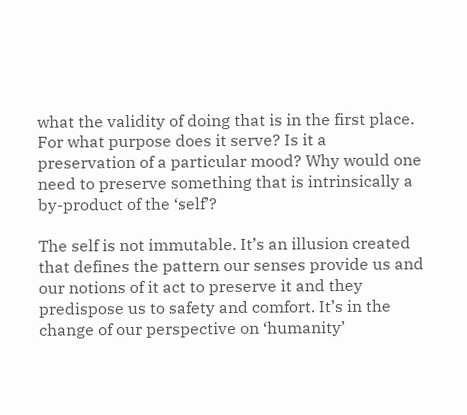what the validity of doing that is in the first place. For what purpose does it serve? Is it a preservation of a particular mood? Why would one need to preserve something that is intrinsically a by-product of the ‘self’?

The self is not immutable. It’s an illusion created that defines the pattern our senses provide us and our notions of it act to preserve it and they predispose us to safety and comfort. It’s in the change of our perspective on ‘humanity’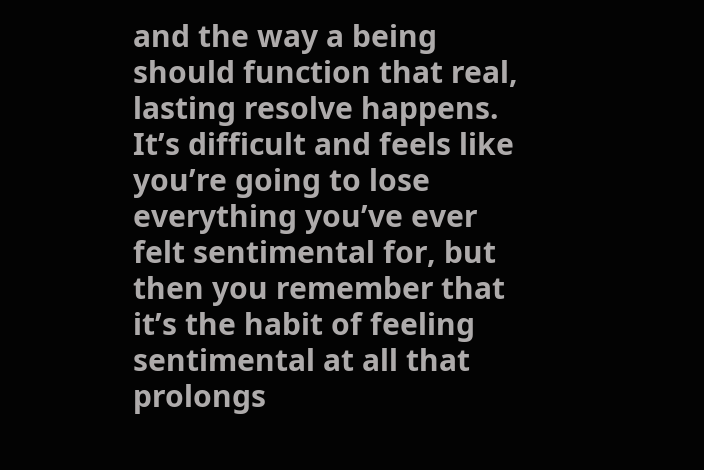and the way a being should function that real, lasting resolve happens. It’s difficult and feels like you’re going to lose everything you’ve ever felt sentimental for, but then you remember that it’s the habit of feeling sentimental at all that prolongs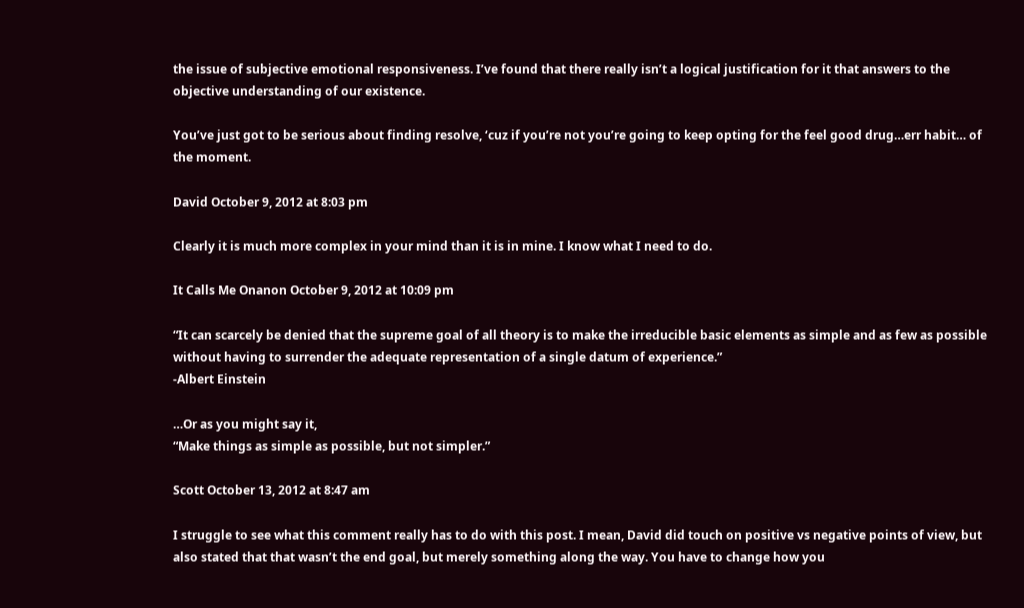the issue of subjective emotional responsiveness. I’ve found that there really isn’t a logical justification for it that answers to the objective understanding of our existence.

You’ve just got to be serious about finding resolve, ‘cuz if you’re not you’re going to keep opting for the feel good drug…err habit… of the moment.

David October 9, 2012 at 8:03 pm

Clearly it is much more complex in your mind than it is in mine. I know what I need to do.

It Calls Me Onanon October 9, 2012 at 10:09 pm

“It can scarcely be denied that the supreme goal of all theory is to make the irreducible basic elements as simple and as few as possible without having to surrender the adequate representation of a single datum of experience.”
-Albert Einstein

…Or as you might say it,
“Make things as simple as possible, but not simpler.”

Scott October 13, 2012 at 8:47 am

I struggle to see what this comment really has to do with this post. I mean, David did touch on positive vs negative points of view, but also stated that that wasn’t the end goal, but merely something along the way. You have to change how you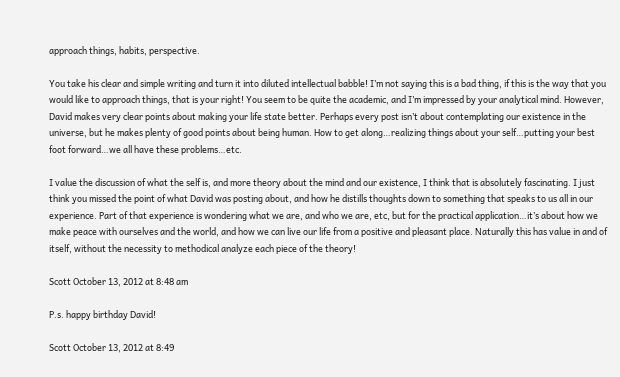approach things, habits, perspective.

You take his clear and simple writing and turn it into diluted intellectual babble! I’m not saying this is a bad thing, if this is the way that you would like to approach things, that is your right! You seem to be quite the academic, and I’m impressed by your analytical mind. However, David makes very clear points about making your life state better. Perhaps every post isn’t about contemplating our existence in the universe, but he makes plenty of good points about being human. How to get along…realizing things about your self…putting your best foot forward…we all have these problems…etc.

I value the discussion of what the self is, and more theory about the mind and our existence, I think that is absolutely fascinating. I just think you missed the point of what David was posting about, and how he distills thoughts down to something that speaks to us all in our experience. Part of that experience is wondering what we are, and who we are, etc, but for the practical application…it’s about how we make peace with ourselves and the world, and how we can live our life from a positive and pleasant place. Naturally this has value in and of itself, without the necessity to methodical analyze each piece of the theory!

Scott October 13, 2012 at 8:48 am

P.s. happy birthday David!

Scott October 13, 2012 at 8:49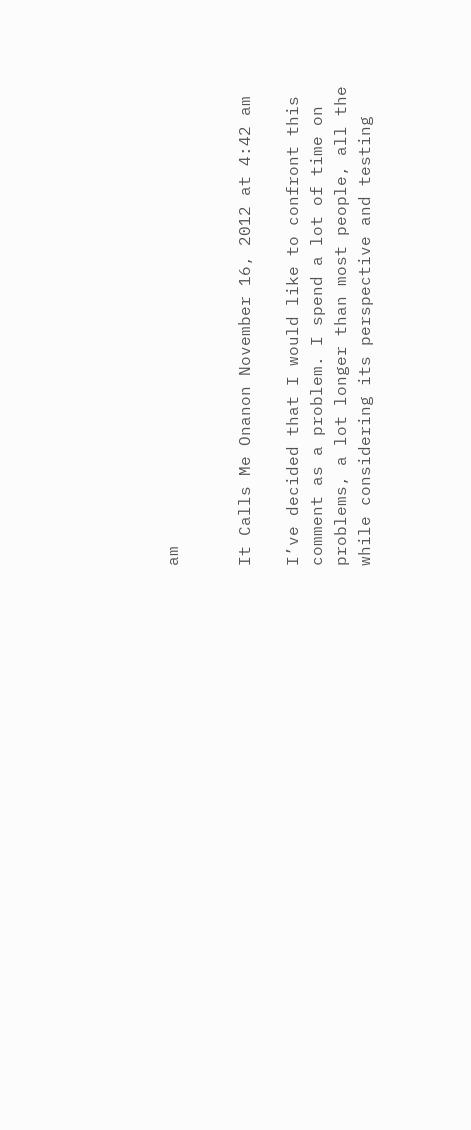am


It Calls Me Onanon November 16, 2012 at 4:42 am

I’ve decided that I would like to confront this comment as a problem. I spend a lot of time on problems, a lot longer than most people, all the while considering its perspective and testing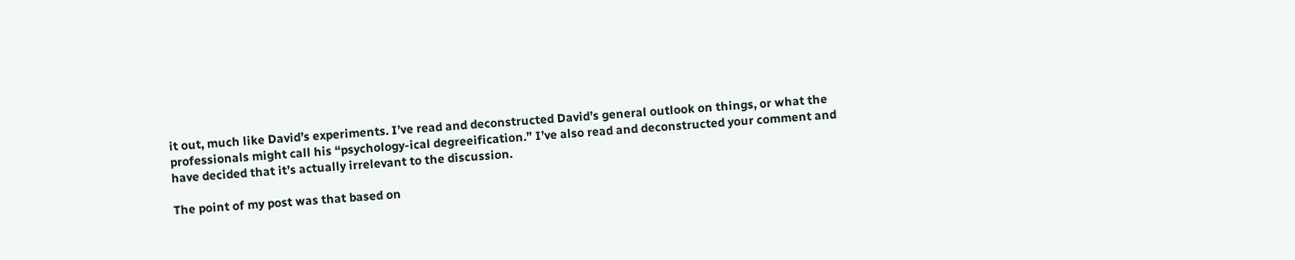it out, much like David’s experiments. I’ve read and deconstructed David’s general outlook on things, or what the professionals might call his “psychology-ical degreeification.” I’ve also read and deconstructed your comment and have decided that it’s actually irrelevant to the discussion.

The point of my post was that based on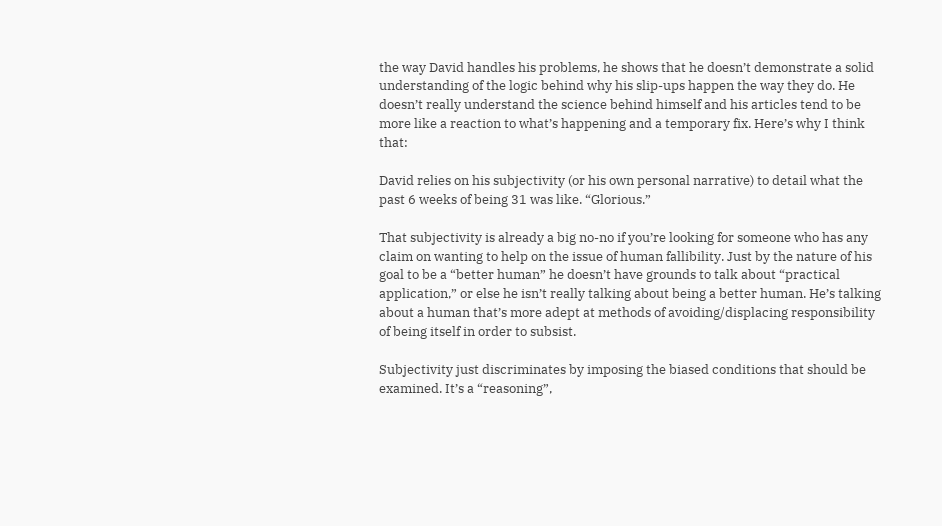the way David handles his problems, he shows that he doesn’t demonstrate a solid understanding of the logic behind why his slip-ups happen the way they do. He doesn’t really understand the science behind himself and his articles tend to be more like a reaction to what’s happening and a temporary fix. Here’s why I think that:

David relies on his subjectivity (or his own personal narrative) to detail what the past 6 weeks of being 31 was like. “Glorious.”

That subjectivity is already a big no-no if you’re looking for someone who has any claim on wanting to help on the issue of human fallibility. Just by the nature of his goal to be a “better human” he doesn’t have grounds to talk about “practical application,” or else he isn’t really talking about being a better human. He’s talking about a human that’s more adept at methods of avoiding/displacing responsibility of being itself in order to subsist.

Subjectivity just discriminates by imposing the biased conditions that should be examined. It’s a “reasoning”,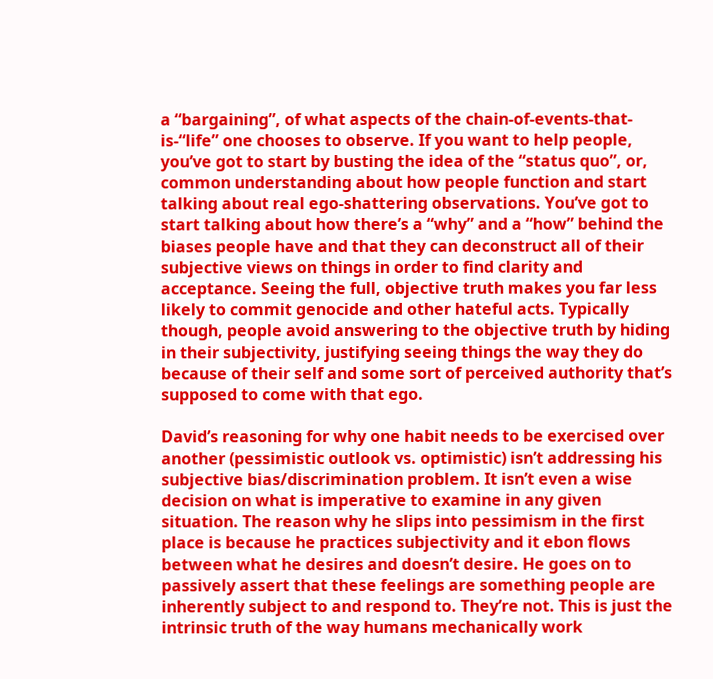a “bargaining”, of what aspects of the chain-of-events-that-is-“life” one chooses to observe. If you want to help people, you’ve got to start by busting the idea of the “status quo”, or, common understanding about how people function and start talking about real ego-shattering observations. You’ve got to start talking about how there’s a “why” and a “how” behind the biases people have and that they can deconstruct all of their subjective views on things in order to find clarity and acceptance. Seeing the full, objective truth makes you far less likely to commit genocide and other hateful acts. Typically though, people avoid answering to the objective truth by hiding in their subjectivity, justifying seeing things the way they do because of their self and some sort of perceived authority that’s supposed to come with that ego.

David’s reasoning for why one habit needs to be exercised over another (pessimistic outlook vs. optimistic) isn’t addressing his subjective bias/discrimination problem. It isn’t even a wise decision on what is imperative to examine in any given situation. The reason why he slips into pessimism in the first place is because he practices subjectivity and it ebon flows between what he desires and doesn’t desire. He goes on to passively assert that these feelings are something people are inherently subject to and respond to. They’re not. This is just the intrinsic truth of the way humans mechanically work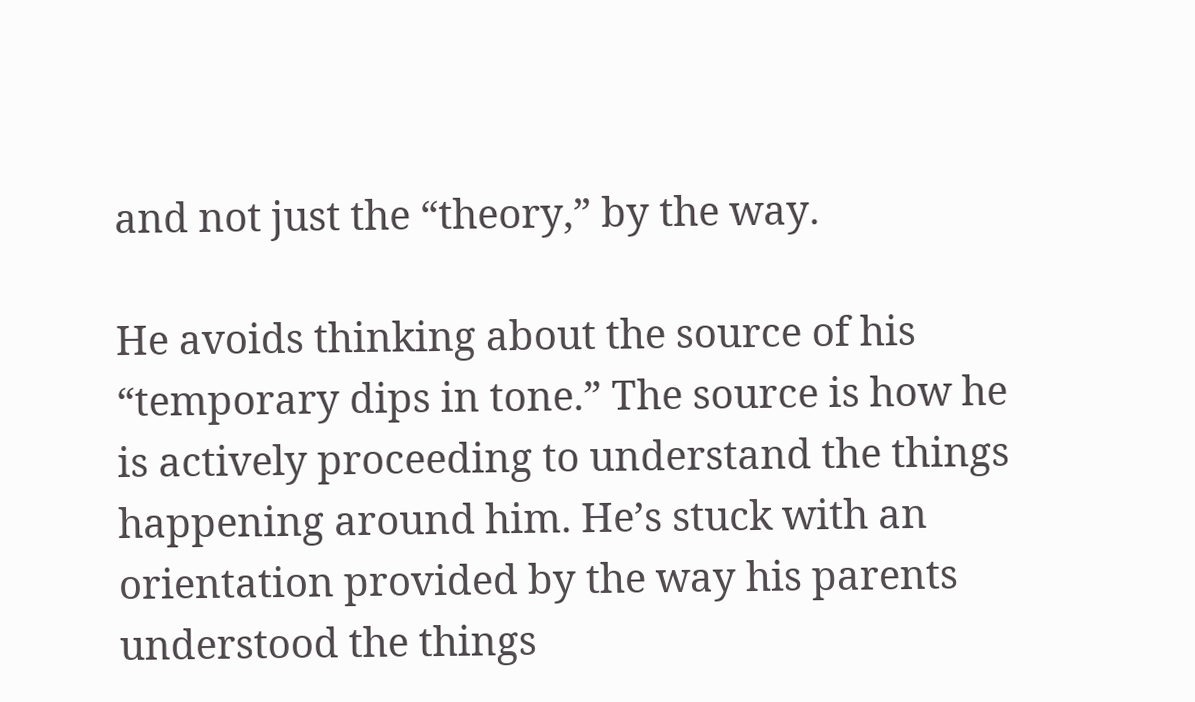and not just the “theory,” by the way.

He avoids thinking about the source of his “temporary dips in tone.” The source is how he is actively proceeding to understand the things happening around him. He’s stuck with an orientation provided by the way his parents understood the things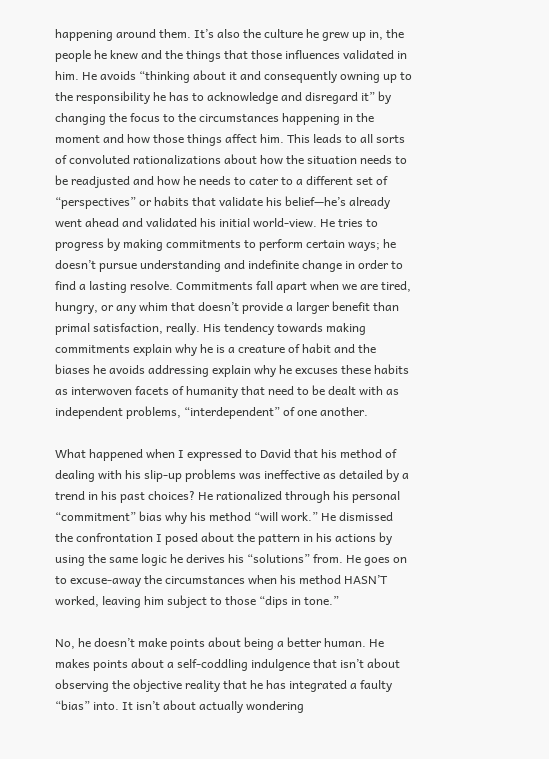happening around them. It’s also the culture he grew up in, the people he knew and the things that those influences validated in him. He avoids “thinking about it and consequently owning up to the responsibility he has to acknowledge and disregard it” by changing the focus to the circumstances happening in the moment and how those things affect him. This leads to all sorts of convoluted rationalizations about how the situation needs to be readjusted and how he needs to cater to a different set of “perspectives” or habits that validate his belief—he’s already went ahead and validated his initial world-view. He tries to progress by making commitments to perform certain ways; he doesn’t pursue understanding and indefinite change in order to find a lasting resolve. Commitments fall apart when we are tired, hungry, or any whim that doesn’t provide a larger benefit than primal satisfaction, really. His tendency towards making commitments explain why he is a creature of habit and the biases he avoids addressing explain why he excuses these habits as interwoven facets of humanity that need to be dealt with as independent problems, “interdependent” of one another.

What happened when I expressed to David that his method of dealing with his slip-up problems was ineffective as detailed by a trend in his past choices? He rationalized through his personal “commitment” bias why his method “will work.” He dismissed the confrontation I posed about the pattern in his actions by using the same logic he derives his “solutions” from. He goes on to excuse-away the circumstances when his method HASN’T worked, leaving him subject to those “dips in tone.”

No, he doesn’t make points about being a better human. He makes points about a self-coddling indulgence that isn’t about observing the objective reality that he has integrated a faulty “bias” into. It isn’t about actually wondering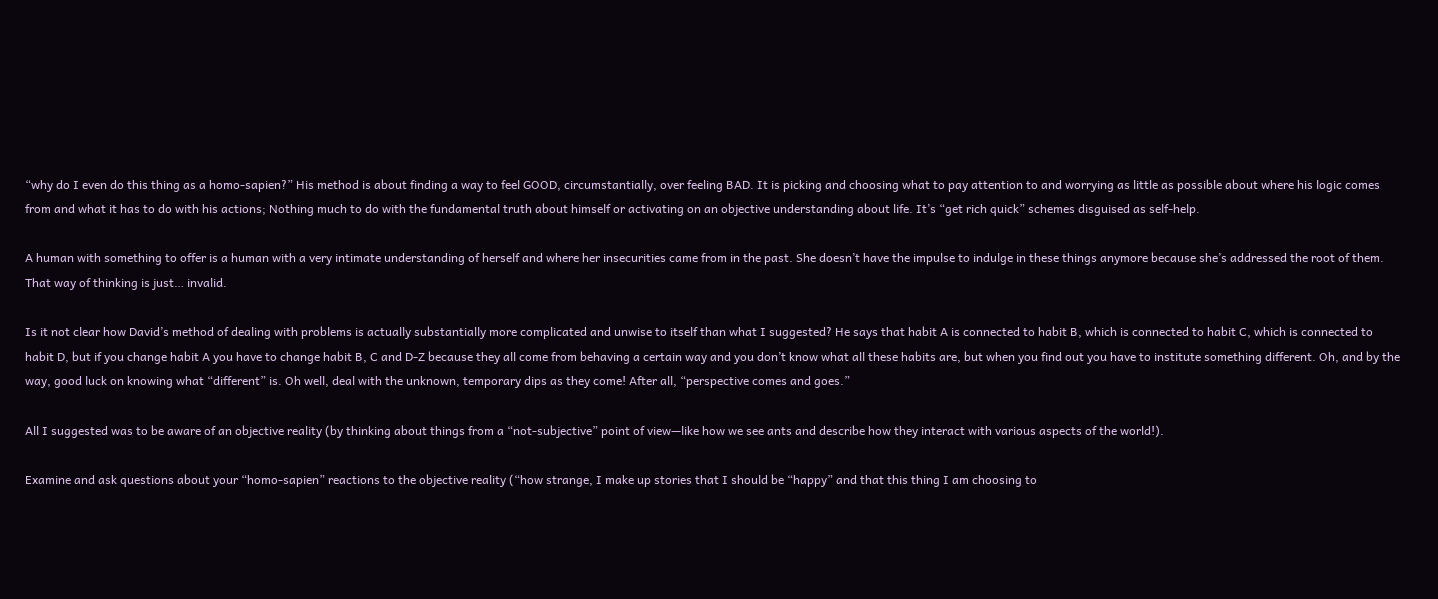“why do I even do this thing as a homo-sapien?” His method is about finding a way to feel GOOD, circumstantially, over feeling BAD. It is picking and choosing what to pay attention to and worrying as little as possible about where his logic comes from and what it has to do with his actions; Nothing much to do with the fundamental truth about himself or activating on an objective understanding about life. It’s “get rich quick” schemes disguised as self-help.

A human with something to offer is a human with a very intimate understanding of herself and where her insecurities came from in the past. She doesn’t have the impulse to indulge in these things anymore because she’s addressed the root of them. That way of thinking is just… invalid.

Is it not clear how David’s method of dealing with problems is actually substantially more complicated and unwise to itself than what I suggested? He says that habit A is connected to habit B, which is connected to habit C, which is connected to habit D, but if you change habit A you have to change habit B, C and D-Z because they all come from behaving a certain way and you don’t know what all these habits are, but when you find out you have to institute something different. Oh, and by the way, good luck on knowing what “different” is. Oh well, deal with the unknown, temporary dips as they come! After all, “perspective comes and goes.”

All I suggested was to be aware of an objective reality (by thinking about things from a “not-subjective” point of view—like how we see ants and describe how they interact with various aspects of the world!).

Examine and ask questions about your “homo-sapien” reactions to the objective reality (“how strange, I make up stories that I should be “happy” and that this thing I am choosing to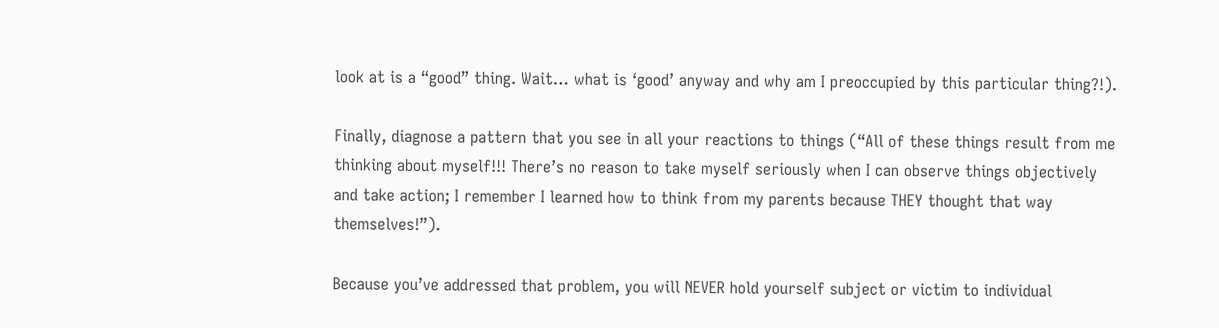look at is a “good” thing. Wait… what is ‘good’ anyway and why am I preoccupied by this particular thing?!).

Finally, diagnose a pattern that you see in all your reactions to things (“All of these things result from me thinking about myself!!! There’s no reason to take myself seriously when I can observe things objectively and take action; I remember I learned how to think from my parents because THEY thought that way themselves!”).

Because you’ve addressed that problem, you will NEVER hold yourself subject or victim to individual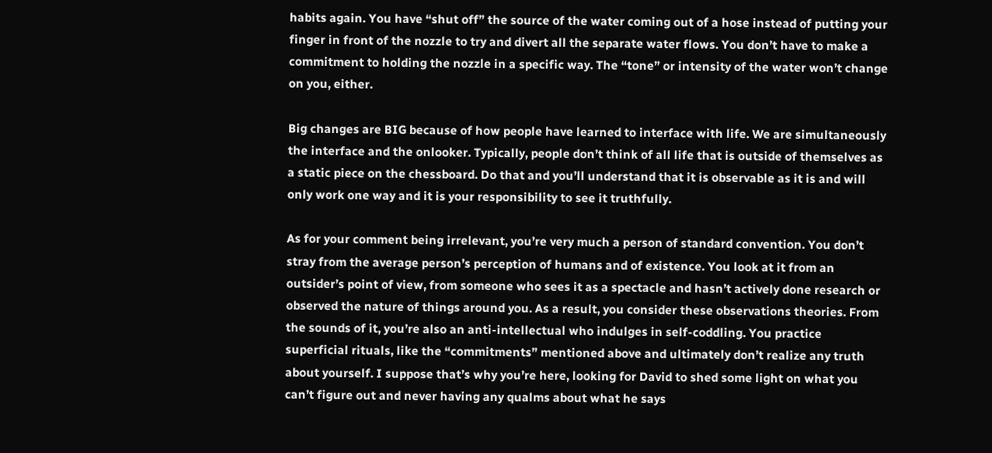habits again. You have “shut off” the source of the water coming out of a hose instead of putting your finger in front of the nozzle to try and divert all the separate water flows. You don’t have to make a commitment to holding the nozzle in a specific way. The “tone” or intensity of the water won’t change on you, either.

Big changes are BIG because of how people have learned to interface with life. We are simultaneously the interface and the onlooker. Typically, people don’t think of all life that is outside of themselves as a static piece on the chessboard. Do that and you’ll understand that it is observable as it is and will only work one way and it is your responsibility to see it truthfully.

As for your comment being irrelevant, you’re very much a person of standard convention. You don’t stray from the average person’s perception of humans and of existence. You look at it from an outsider’s point of view, from someone who sees it as a spectacle and hasn’t actively done research or observed the nature of things around you. As a result, you consider these observations theories. From the sounds of it, you’re also an anti-intellectual who indulges in self-coddling. You practice superficial rituals, like the “commitments” mentioned above and ultimately don’t realize any truth about yourself. I suppose that’s why you’re here, looking for David to shed some light on what you can’t figure out and never having any qualms about what he says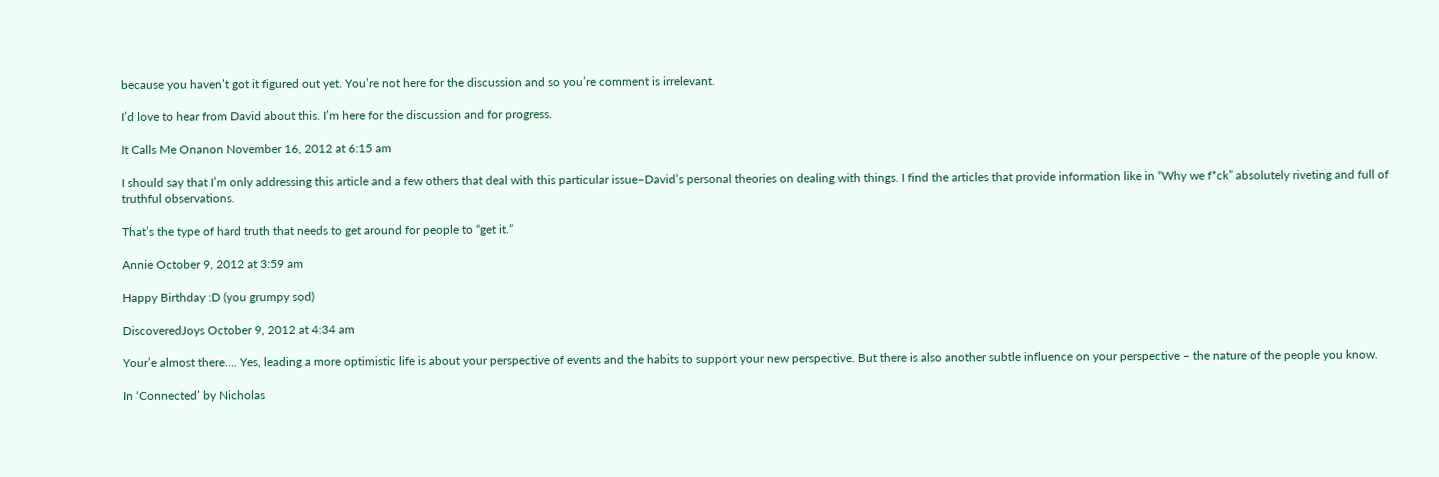because you haven’t got it figured out yet. You’re not here for the discussion and so you’re comment is irrelevant.

I’d love to hear from David about this. I’m here for the discussion and for progress.

It Calls Me Onanon November 16, 2012 at 6:15 am

I should say that I’m only addressing this article and a few others that deal with this particular issue–David’s personal theories on dealing with things. I find the articles that provide information like in “Why we f*ck” absolutely riveting and full of truthful observations.

That’s the type of hard truth that needs to get around for people to “get it.”

Annie October 9, 2012 at 3:59 am

Happy Birthday :D (you grumpy sod)

DiscoveredJoys October 9, 2012 at 4:34 am

Your’e almost there…. Yes, leading a more optimistic life is about your perspective of events and the habits to support your new perspective. But there is also another subtle influence on your perspective – the nature of the people you know.

In ‘Connected’ by Nicholas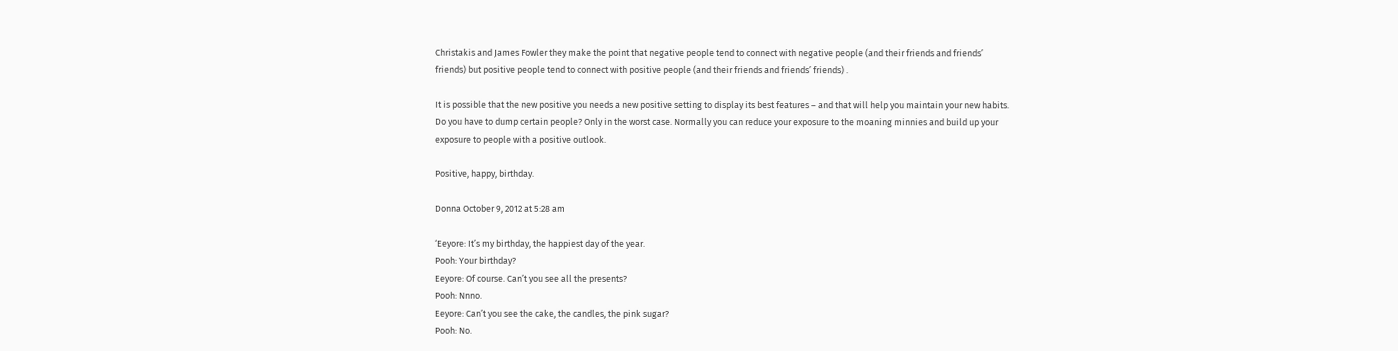Christakis and James Fowler they make the point that negative people tend to connect with negative people (and their friends and friends’ friends) but positive people tend to connect with positive people (and their friends and friends’ friends) .

It is possible that the new positive you needs a new positive setting to display its best features – and that will help you maintain your new habits. Do you have to dump certain people? Only in the worst case. Normally you can reduce your exposure to the moaning minnies and build up your exposure to people with a positive outlook.

Positive, happy, birthday.

Donna October 9, 2012 at 5:28 am

‘Eeyore: It’s my birthday, the happiest day of the year.
Pooh: Your birthday?
Eeyore: Of course. Can’t you see all the presents?
Pooh: Nnno.
Eeyore: Can’t you see the cake, the candles, the pink sugar?
Pooh: No.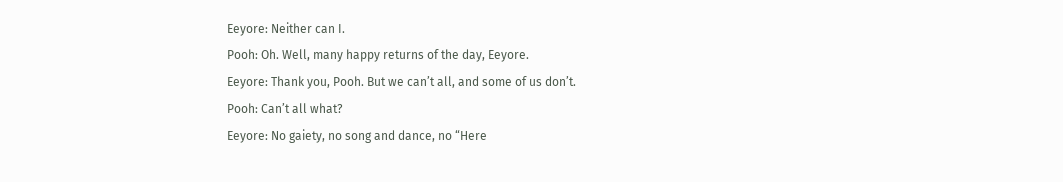Eeyore: Neither can I.
Pooh: Oh. Well, many happy returns of the day, Eeyore.
Eeyore: Thank you, Pooh. But we can’t all, and some of us don’t.
Pooh: Can’t all what?
Eeyore: No gaiety, no song and dance, no “Here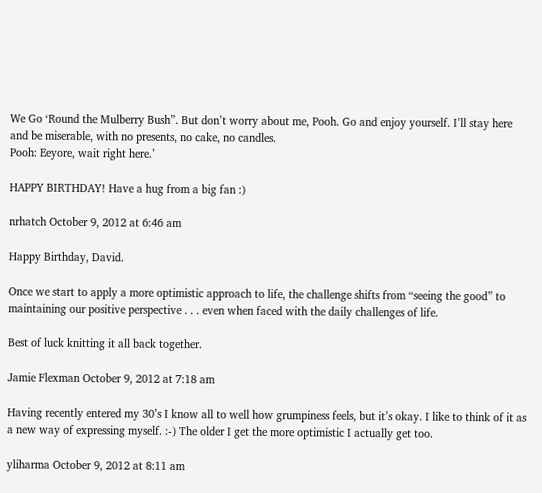We Go ‘Round the Mulberry Bush”. But don’t worry about me, Pooh. Go and enjoy yourself. I’ll stay here and be miserable, with no presents, no cake, no candles.
Pooh: Eeyore, wait right here.’

HAPPY BIRTHDAY! Have a hug from a big fan :)

nrhatch October 9, 2012 at 6:46 am

Happy Birthday, David.

Once we start to apply a more optimistic approach to life, the challenge shifts from “seeing the good” to maintaining our positive perspective . . . even when faced with the daily challenges of life.

Best of luck knitting it all back together.

Jamie Flexman October 9, 2012 at 7:18 am

Having recently entered my 30’s I know all to well how grumpiness feels, but it’s okay. I like to think of it as a new way of expressing myself. :-) The older I get the more optimistic I actually get too.

yliharma October 9, 2012 at 8:11 am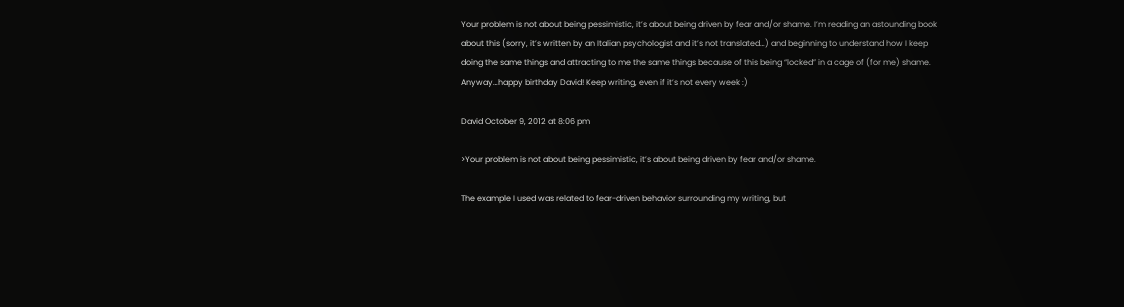Your problem is not about being pessimistic, it’s about being driven by fear and/or shame. I’m reading an astounding book about this (sorry, it’s written by an Italian psychologist and it’s not translated…) and beginning to understand how I keep doing the same things and attracting to me the same things because of this being “locked” in a cage of (for me) shame.
Anyway…happy birthday David! Keep writing, even if it’s not every week :)

David October 9, 2012 at 8:06 pm

>Your problem is not about being pessimistic, it’s about being driven by fear and/or shame.

The example I used was related to fear-driven behavior surrounding my writing, but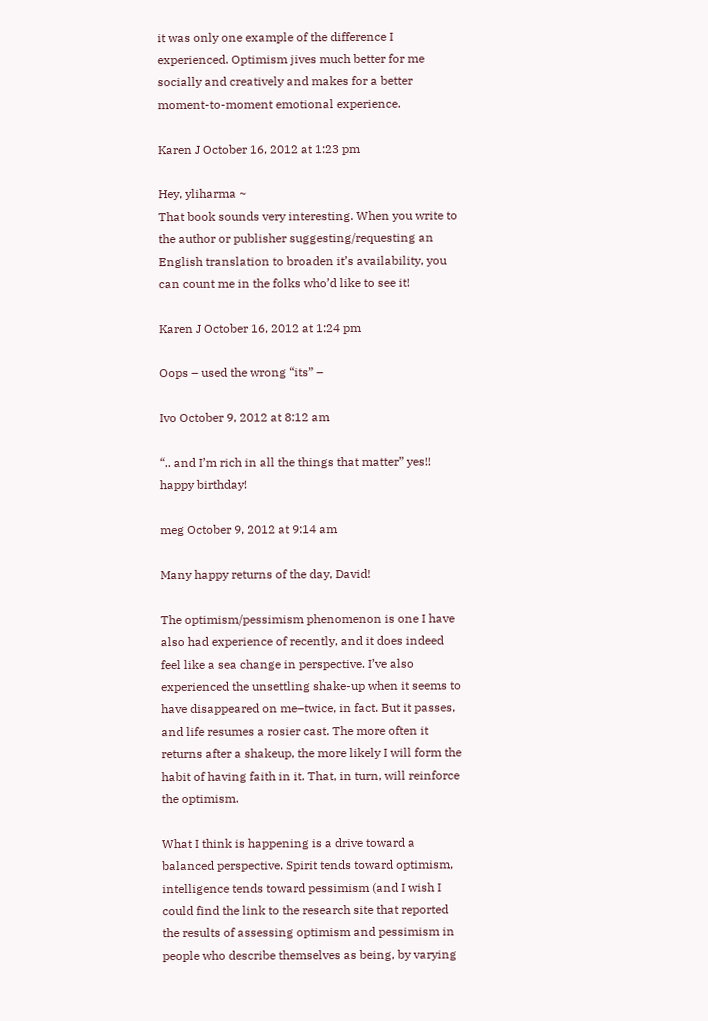it was only one example of the difference I experienced. Optimism jives much better for me socially and creatively and makes for a better moment-to-moment emotional experience.

Karen J October 16, 2012 at 1:23 pm

Hey, yliharma ~
That book sounds very interesting. When you write to the author or publisher suggesting/requesting an English translation to broaden it’s availability, you can count me in the folks who’d like to see it!

Karen J October 16, 2012 at 1:24 pm

Oops – used the wrong “its” –

Ivo October 9, 2012 at 8:12 am

“.. and I’m rich in all the things that matter” yes!!
happy birthday!

meg October 9, 2012 at 9:14 am

Many happy returns of the day, David!

The optimism/pessimism phenomenon is one I have also had experience of recently, and it does indeed feel like a sea change in perspective. I’ve also experienced the unsettling shake-up when it seems to have disappeared on me–twice, in fact. But it passes, and life resumes a rosier cast. The more often it returns after a shakeup, the more likely I will form the habit of having faith in it. That, in turn, will reinforce the optimism.

What I think is happening is a drive toward a balanced perspective. Spirit tends toward optimism, intelligence tends toward pessimism (and I wish I could find the link to the research site that reported the results of assessing optimism and pessimism in people who describe themselves as being, by varying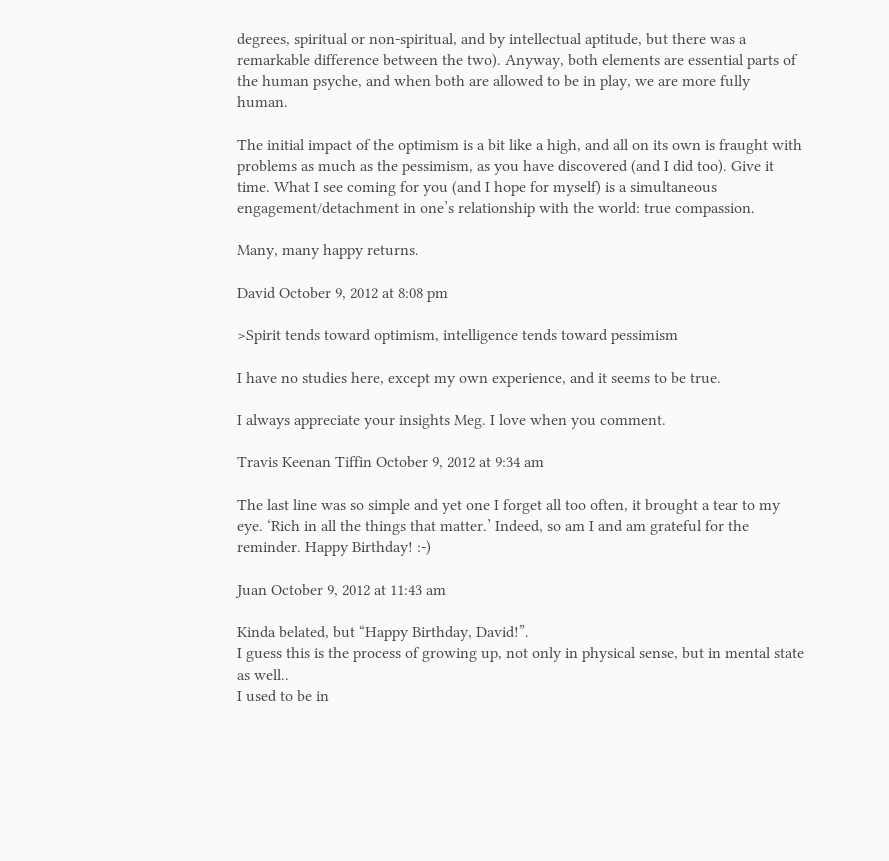degrees, spiritual or non-spiritual, and by intellectual aptitude, but there was a remarkable difference between the two). Anyway, both elements are essential parts of the human psyche, and when both are allowed to be in play, we are more fully human.

The initial impact of the optimism is a bit like a high, and all on its own is fraught with problems as much as the pessimism, as you have discovered (and I did too). Give it time. What I see coming for you (and I hope for myself) is a simultaneous engagement/detachment in one’s relationship with the world: true compassion.

Many, many happy returns.

David October 9, 2012 at 8:08 pm

>Spirit tends toward optimism, intelligence tends toward pessimism

I have no studies here, except my own experience, and it seems to be true.

I always appreciate your insights Meg. I love when you comment.

Travis Keenan Tiffin October 9, 2012 at 9:34 am

The last line was so simple and yet one I forget all too often, it brought a tear to my eye. ‘Rich in all the things that matter.’ Indeed, so am I and am grateful for the reminder. Happy Birthday! :-)

Juan October 9, 2012 at 11:43 am

Kinda belated, but “Happy Birthday, David!”.
I guess this is the process of growing up, not only in physical sense, but in mental state as well..
I used to be in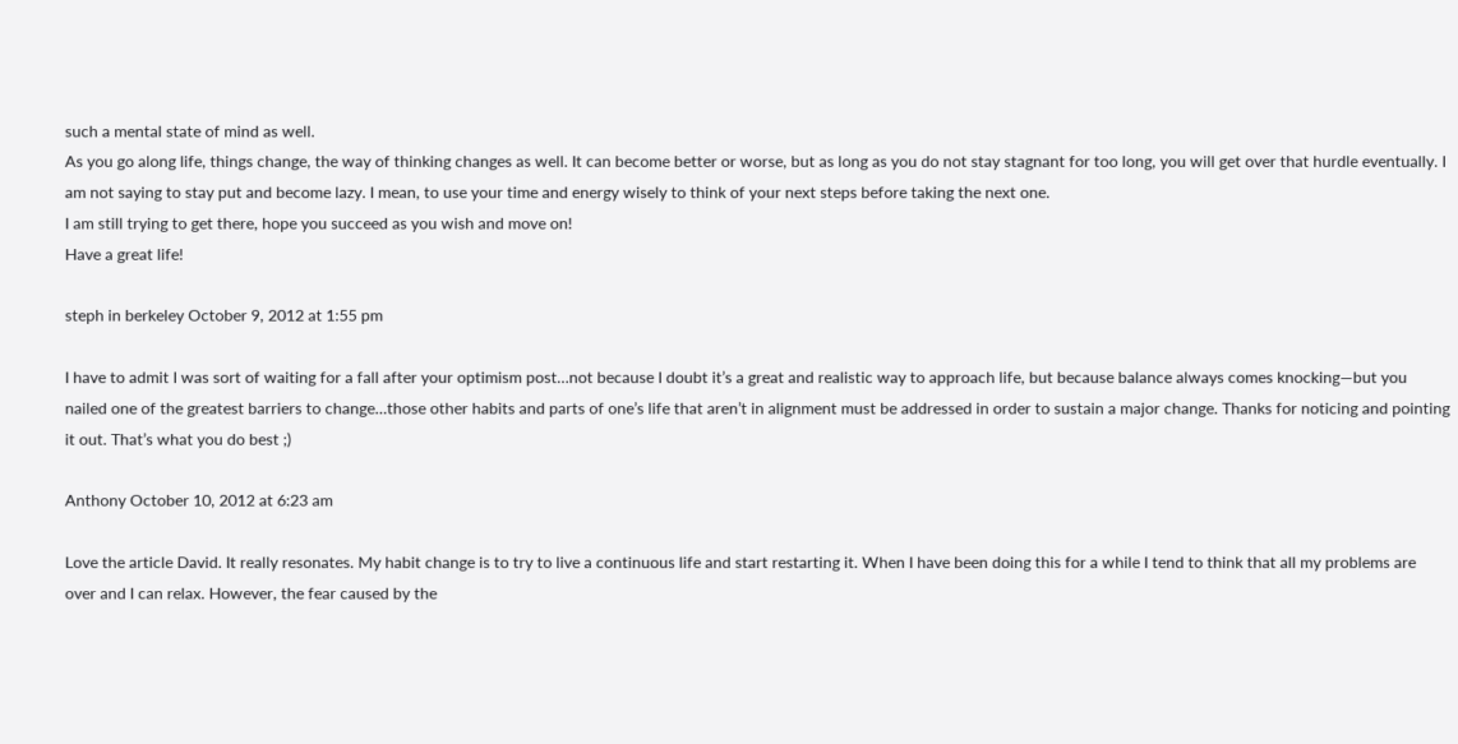such a mental state of mind as well.
As you go along life, things change, the way of thinking changes as well. It can become better or worse, but as long as you do not stay stagnant for too long, you will get over that hurdle eventually. I am not saying to stay put and become lazy. I mean, to use your time and energy wisely to think of your next steps before taking the next one.
I am still trying to get there, hope you succeed as you wish and move on!
Have a great life!

steph in berkeley October 9, 2012 at 1:55 pm

I have to admit I was sort of waiting for a fall after your optimism post…not because I doubt it’s a great and realistic way to approach life, but because balance always comes knocking—but you nailed one of the greatest barriers to change…those other habits and parts of one’s life that aren’t in alignment must be addressed in order to sustain a major change. Thanks for noticing and pointing it out. That’s what you do best ;)

Anthony October 10, 2012 at 6:23 am

Love the article David. It really resonates. My habit change is to try to live a continuous life and start restarting it. When I have been doing this for a while I tend to think that all my problems are over and I can relax. However, the fear caused by the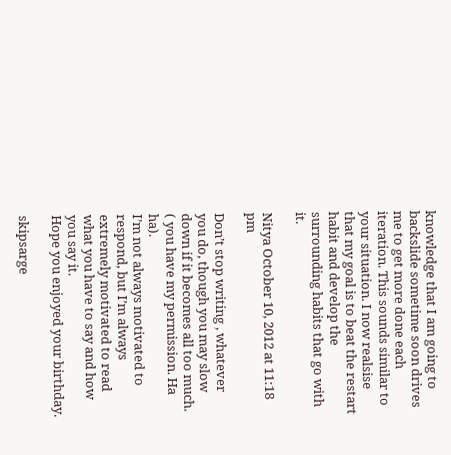knowledge that I am going to backslide sometime soon drives me to get more done each iteration. This sounds similar to your situation. I now realsise that my goal is to beat the restart habit and develop the surrounding habits that go with it.

Nitya October 10, 2012 at 11:18 pm

Don’t stop writing , whatever you do, though you may slow down if it becomes all too much. ( you have my permission. Ha ha).
I’m not always motivated to respond, but I’m always extremely motivated to read what you have to say and how you say it.
Hope you enjoyed your birthday.

skipsarge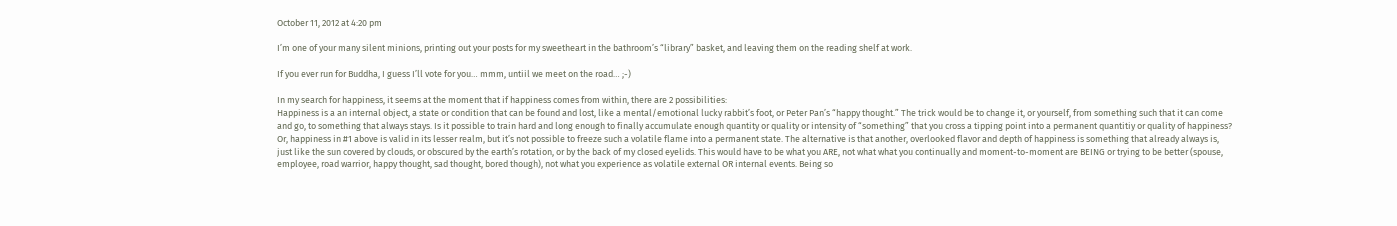October 11, 2012 at 4:20 pm

I’m one of your many silent minions, printing out your posts for my sweetheart in the bathroom’s “library” basket, and leaving them on the reading shelf at work.

If you ever run for Buddha, I guess I’ll vote for you… mmm, untiil we meet on the road… ;-)

In my search for happiness, it seems at the moment that if happiness comes from within, there are 2 possibilities:
Happiness is a an internal object, a state or condition that can be found and lost, like a mental/emotional lucky rabbit’s foot, or Peter Pan’s “happy thought.” The trick would be to change it, or yourself, from something such that it can come and go, to something that always stays. Is it possible to train hard and long enough to finally accumulate enough quantity or quality or intensity of “something” that you cross a tipping point into a permanent quantitiy or quality of happiness?
Or, happiness in #1 above is valid in its lesser realm, but it’s not possible to freeze such a volatile flame into a permanent state. The alternative is that another, overlooked flavor and depth of happiness is something that already always is, just like the sun covered by clouds, or obscured by the earth’s rotation, or by the back of my closed eyelids. This would have to be what you ARE, not what what you continually and moment-to-moment are BEING or trying to be better (spouse, employee, road warrior, happy thought, sad thought, bored though), not what you experience as volatile external OR internal events. Being so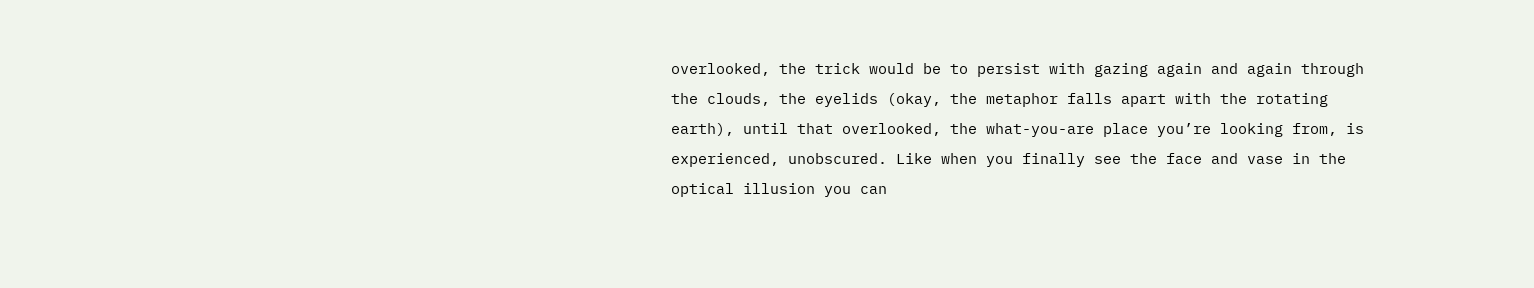overlooked, the trick would be to persist with gazing again and again through the clouds, the eyelids (okay, the metaphor falls apart with the rotating earth), until that overlooked, the what-you-are place you’re looking from, is experienced, unobscured. Like when you finally see the face and vase in the optical illusion you can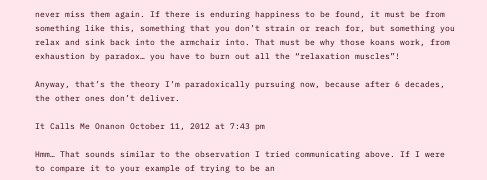never miss them again. If there is enduring happiness to be found, it must be from something like this, something that you don’t strain or reach for, but something you relax and sink back into the armchair into. That must be why those koans work, from exhaustion by paradox… you have to burn out all the “relaxation muscles”!

Anyway, that’s the theory I’m paradoxically pursuing now, because after 6 decades, the other ones don’t deliver.

It Calls Me Onanon October 11, 2012 at 7:43 pm

Hmm… That sounds similar to the observation I tried communicating above. If I were to compare it to your example of trying to be an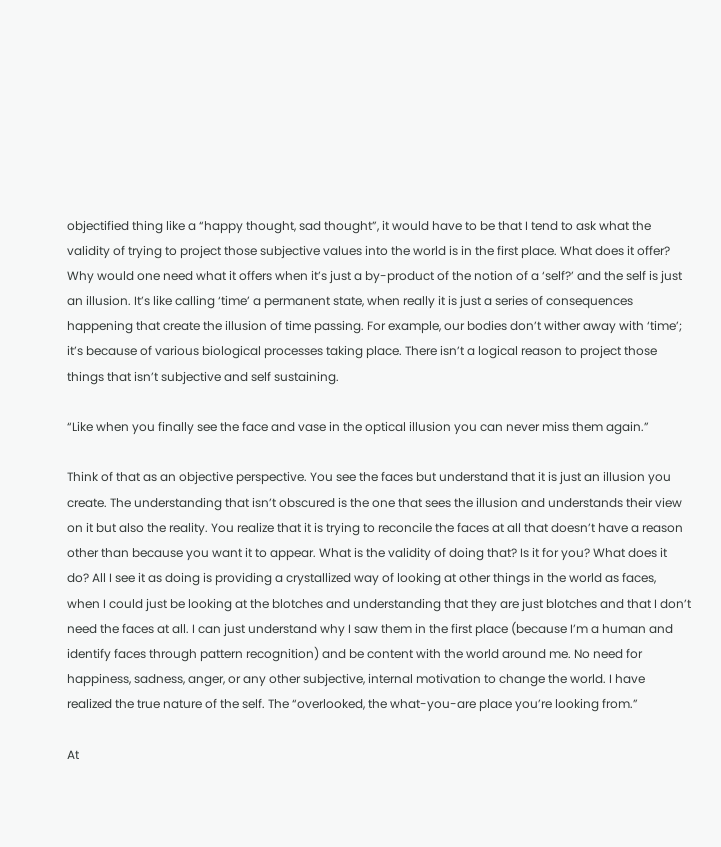objectified thing like a “happy thought, sad thought”, it would have to be that I tend to ask what the validity of trying to project those subjective values into the world is in the first place. What does it offer? Why would one need what it offers when it’s just a by-product of the notion of a ‘self?’ and the self is just an illusion. It’s like calling ‘time’ a permanent state, when really it is just a series of consequences happening that create the illusion of time passing. For example, our bodies don’t wither away with ‘time’; it’s because of various biological processes taking place. There isn’t a logical reason to project those things that isn’t subjective and self sustaining.

“Like when you finally see the face and vase in the optical illusion you can never miss them again.”

Think of that as an objective perspective. You see the faces but understand that it is just an illusion you create. The understanding that isn’t obscured is the one that sees the illusion and understands their view on it but also the reality. You realize that it is trying to reconcile the faces at all that doesn’t have a reason other than because you want it to appear. What is the validity of doing that? Is it for you? What does it do? All I see it as doing is providing a crystallized way of looking at other things in the world as faces, when I could just be looking at the blotches and understanding that they are just blotches and that I don’t need the faces at all. I can just understand why I saw them in the first place (because I’m a human and identify faces through pattern recognition) and be content with the world around me. No need for happiness, sadness, anger, or any other subjective, internal motivation to change the world. I have realized the true nature of the self. The “overlooked, the what-you-are place you’re looking from.”

At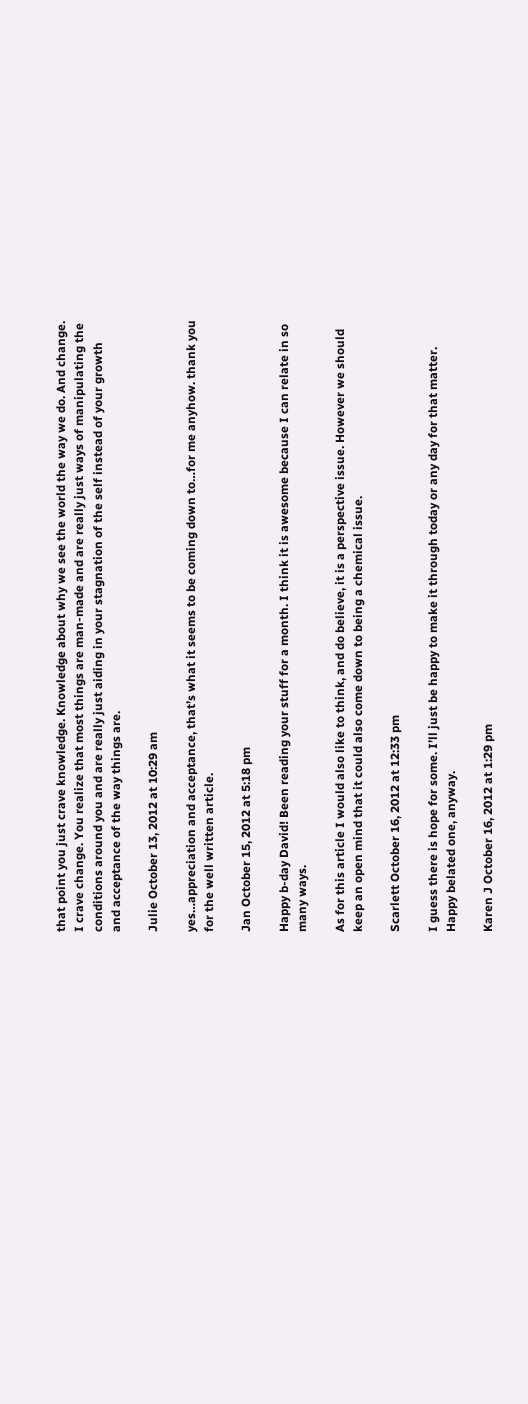that point you just crave knowledge. Knowledge about why we see the world the way we do. And change. I crave change. You realize that most things are man-made and are really just ways of manipulating the conditions around you and are really just aiding in your stagnation of the self instead of your growth and acceptance of the way things are.

Julie October 13, 2012 at 10:29 am

yes…appreciation and acceptance, that’s what it seems to be coming down to…for me anyhow. thank you for the well written article.

Jan October 15, 2012 at 5:18 pm

Happy b-day David! Been reading your stuff for a month. I think it is awesome because I can relate in so many ways.

As for this article I would also like to think, and do believe, it is a perspective issue. However we should keep an open mind that it could also come down to being a chemical issue.

Scarlett October 16, 2012 at 12:33 pm

I guess there is hope for some. I’ll just be happy to make it through today or any day for that matter. Happy belated one, anyway.

Karen J October 16, 2012 at 1:29 pm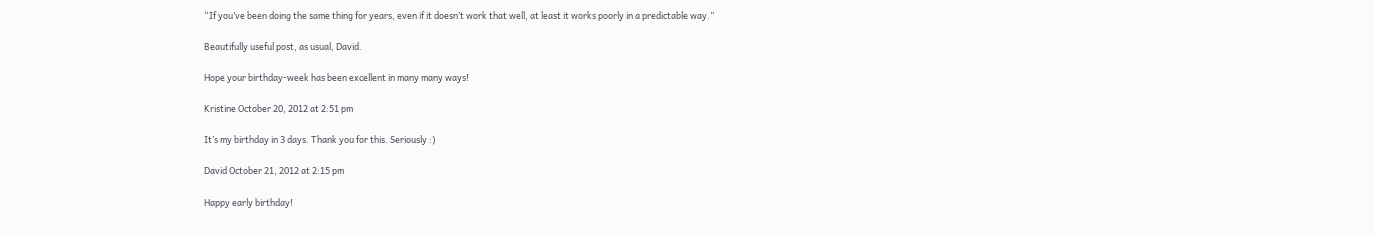“If you’ve been doing the same thing for years, even if it doesn’t work that well, at least it works poorly in a predictable way.”

Beautifully useful post, as usual, David.

Hope your birthday-week has been excellent in many many ways!

Kristine October 20, 2012 at 2:51 pm

It’s my birthday in 3 days. Thank you for this. Seriously :)

David October 21, 2012 at 2:15 pm

Happy early birthday!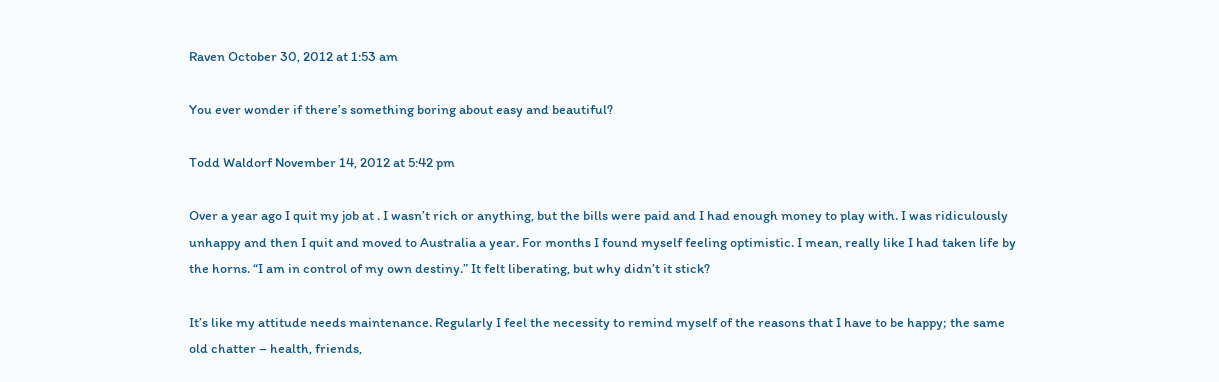Raven October 30, 2012 at 1:53 am

You ever wonder if there’s something boring about easy and beautiful?

Todd Waldorf November 14, 2012 at 5:42 pm

Over a year ago I quit my job at . I wasn’t rich or anything, but the bills were paid and I had enough money to play with. I was ridiculously unhappy and then I quit and moved to Australia a year. For months I found myself feeling optimistic. I mean, really like I had taken life by the horns. “I am in control of my own destiny.” It felt liberating, but why didn’t it stick?

It’s like my attitude needs maintenance. Regularly I feel the necessity to remind myself of the reasons that I have to be happy; the same old chatter – health, friends,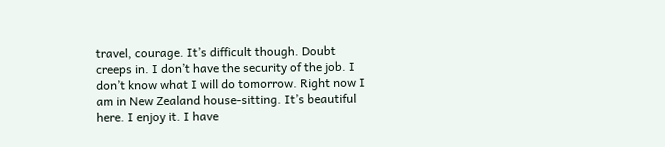travel, courage. It’s difficult though. Doubt creeps in. I don’t have the security of the job. I don’t know what I will do tomorrow. Right now I am in New Zealand house-sitting. It’s beautiful here. I enjoy it. I have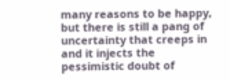many reasons to be happy, but there is still a pang of uncertainty that creeps in and it injects the pessimistic doubt of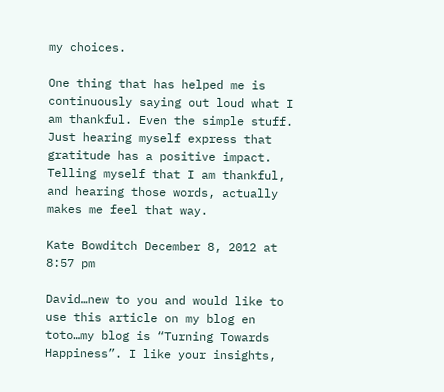my choices.

One thing that has helped me is continuously saying out loud what I am thankful. Even the simple stuff. Just hearing myself express that gratitude has a positive impact. Telling myself that I am thankful, and hearing those words, actually makes me feel that way.

Kate Bowditch December 8, 2012 at 8:57 pm

David…new to you and would like to use this article on my blog en toto…my blog is “Turning Towards Happiness”. I like your insights,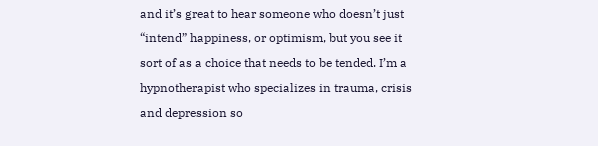and it’s great to hear someone who doesn’t just “intend” happiness, or optimism, but you see it sort of as a choice that needs to be tended. I’m a hypnotherapist who specializes in trauma, crisis and depression so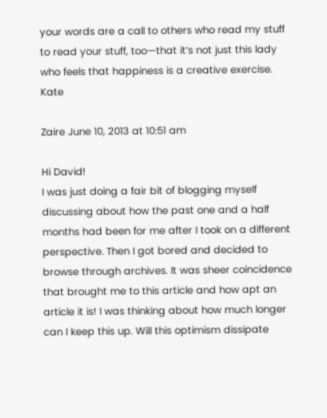your words are a call to others who read my stuff to read your stuff, too—that it’s not just this lady who feels that happiness is a creative exercise. Kate

Zaire June 10, 2013 at 10:51 am

Hi David!
I was just doing a fair bit of blogging myself discussing about how the past one and a half months had been for me after I took on a different perspective. Then I got bored and decided to browse through archives. It was sheer coincidence that brought me to this article and how apt an article it is! I was thinking about how much longer can I keep this up. Will this optimism dissipate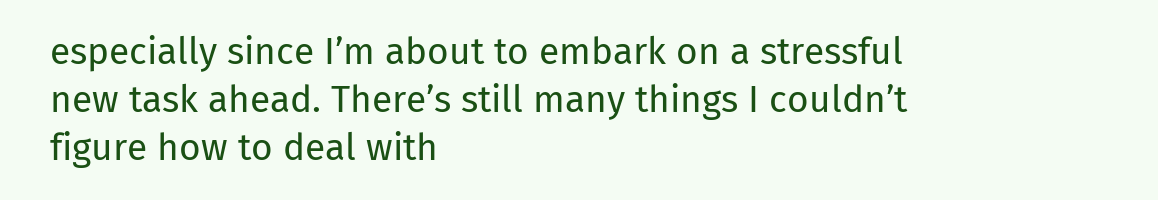especially since I’m about to embark on a stressful new task ahead. There’s still many things I couldn’t figure how to deal with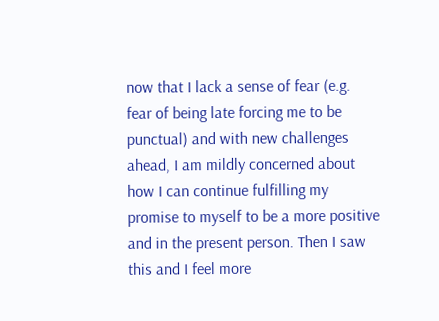now that I lack a sense of fear (e.g. fear of being late forcing me to be punctual) and with new challenges ahead, I am mildly concerned about how I can continue fulfilling my promise to myself to be a more positive and in the present person. Then I saw this and I feel more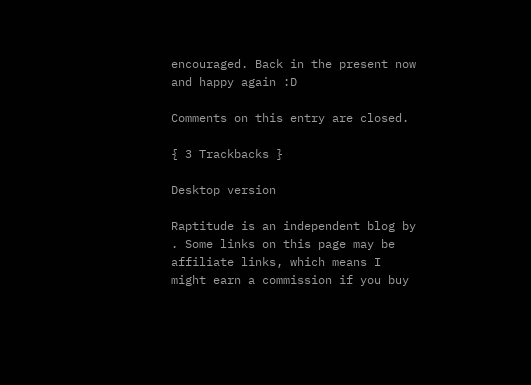encouraged. Back in the present now and happy again :D

Comments on this entry are closed.

{ 3 Trackbacks }

Desktop version

Raptitude is an independent blog by . Some links on this page may be affiliate links, which means I might earn a commission if you buy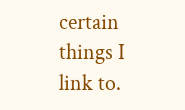certain things I link to.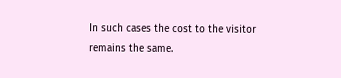In such cases the cost to the visitor remains the same.